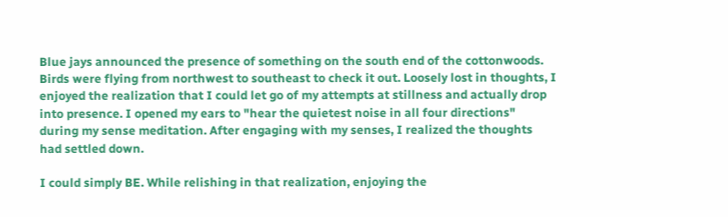Blue jays announced the presence of something on the south end of the cottonwoods. Birds were flying from northwest to southeast to check it out. Loosely lost in thoughts, I enjoyed the realization that I could let go of my attempts at stillness and actually drop into presence. I opened my ears to "hear the quietest noise in all four directions" during my sense meditation. After engaging with my senses, I realized the thoughts had settled down.

I could simply BE. While relishing in that realization, enjoying the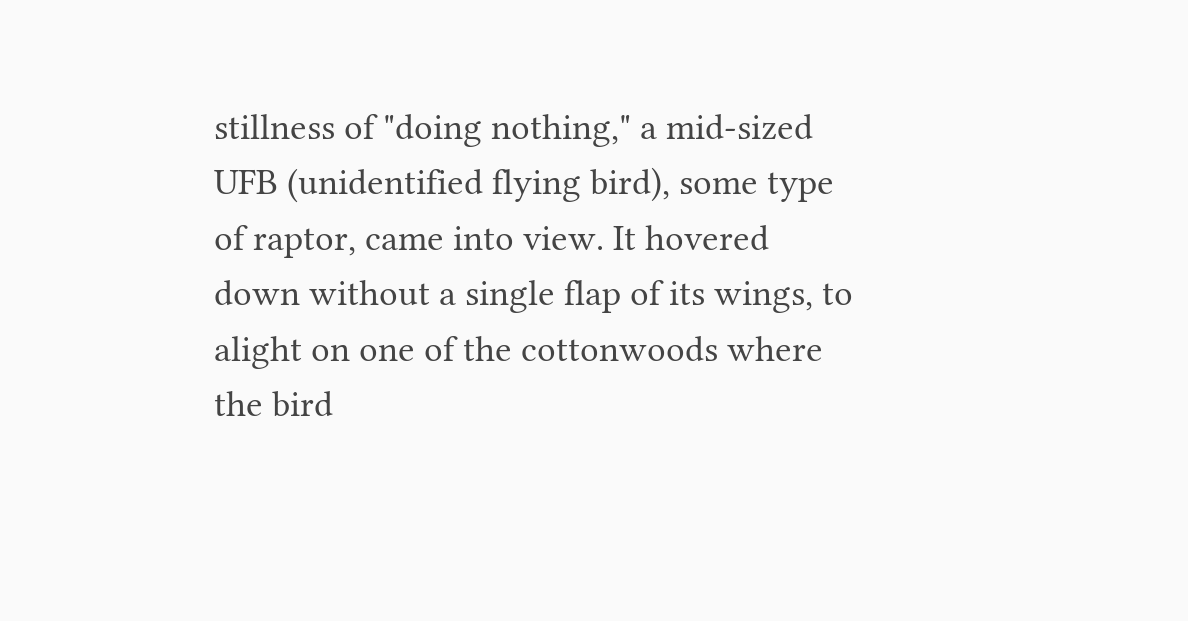stillness of "doing nothing," a mid-sized UFB (unidentified flying bird), some type of raptor, came into view. It hovered down without a single flap of its wings, to alight on one of the cottonwoods where the bird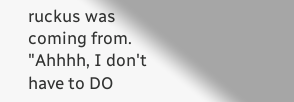ruckus was coming from. "Ahhhh, I don't have to DO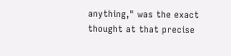anything," was the exact thought at that precise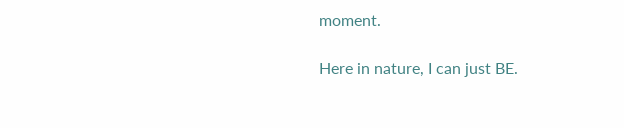moment.

Here in nature, I can just BE.